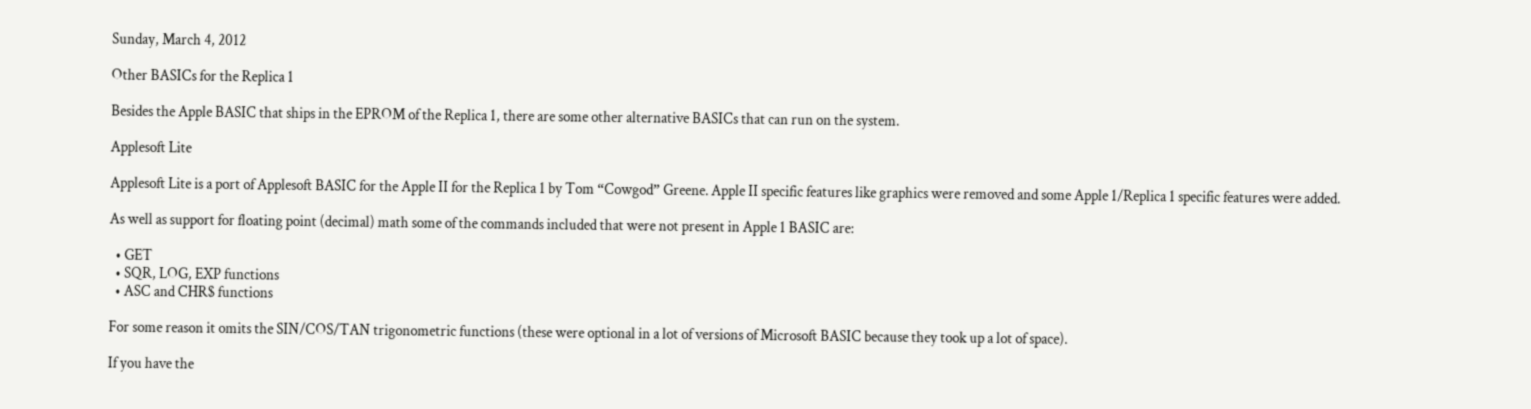Sunday, March 4, 2012

Other BASICs for the Replica 1

Besides the Apple BASIC that ships in the EPROM of the Replica 1, there are some other alternative BASICs that can run on the system.

Applesoft Lite

Applesoft Lite is a port of Applesoft BASIC for the Apple II for the Replica 1 by Tom “Cowgod” Greene. Apple II specific features like graphics were removed and some Apple 1/Replica 1 specific features were added.

As well as support for floating point (decimal) math some of the commands included that were not present in Apple 1 BASIC are:

  • GET
  • SQR, LOG, EXP functions
  • ASC and CHR$ functions

For some reason it omits the SIN/COS/TAN trigonometric functions (these were optional in a lot of versions of Microsoft BASIC because they took up a lot of space).

If you have the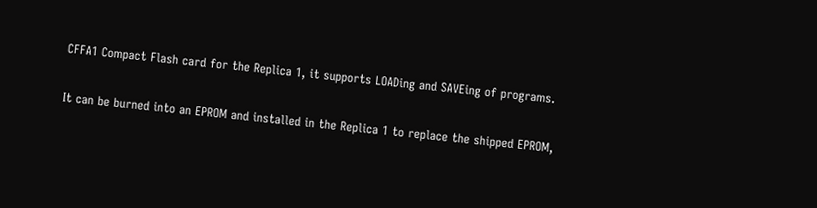CFFA1 Compact Flash card for the Replica 1, it supports LOADing and SAVEing of programs.

It can be burned into an EPROM and installed in the Replica 1 to replace the shipped EPROM,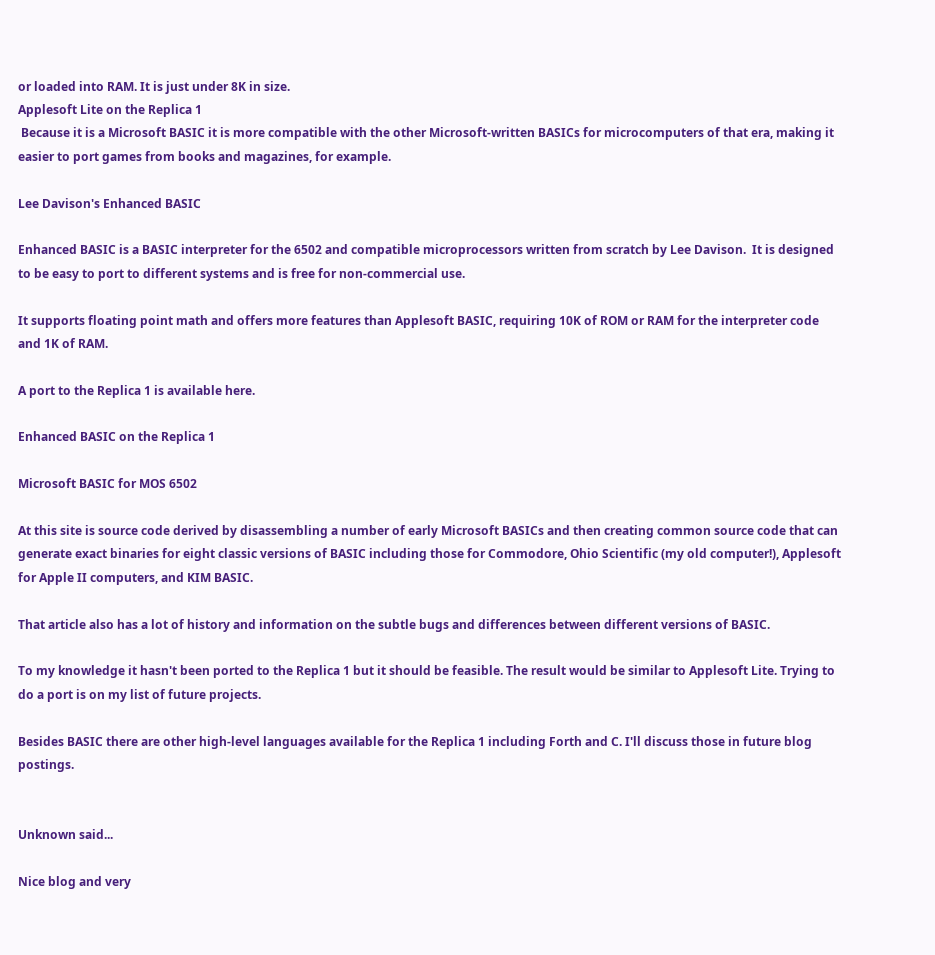or loaded into RAM. It is just under 8K in size.
Applesoft Lite on the Replica 1
 Because it is a Microsoft BASIC it is more compatible with the other Microsoft-written BASICs for microcomputers of that era, making it easier to port games from books and magazines, for example.

Lee Davison's Enhanced BASIC

Enhanced BASIC is a BASIC interpreter for the 6502 and compatible microprocessors written from scratch by Lee Davison.  It is designed to be easy to port to different systems and is free for non-commercial use.

It supports floating point math and offers more features than Applesoft BASIC, requiring 10K of ROM or RAM for the interpreter code and 1K of RAM.

A port to the Replica 1 is available here.

Enhanced BASIC on the Replica 1

Microsoft BASIC for MOS 6502

At this site is source code derived by disassembling a number of early Microsoft BASICs and then creating common source code that can generate exact binaries for eight classic versions of BASIC including those for Commodore, Ohio Scientific (my old computer!), Applesoft for Apple II computers, and KIM BASIC.

That article also has a lot of history and information on the subtle bugs and differences between different versions of BASIC.

To my knowledge it hasn't been ported to the Replica 1 but it should be feasible. The result would be similar to Applesoft Lite. Trying to do a port is on my list of future projects.

Besides BASIC there are other high-level languages available for the Replica 1 including Forth and C. I'll discuss those in future blog postings.


Unknown said...

Nice blog and very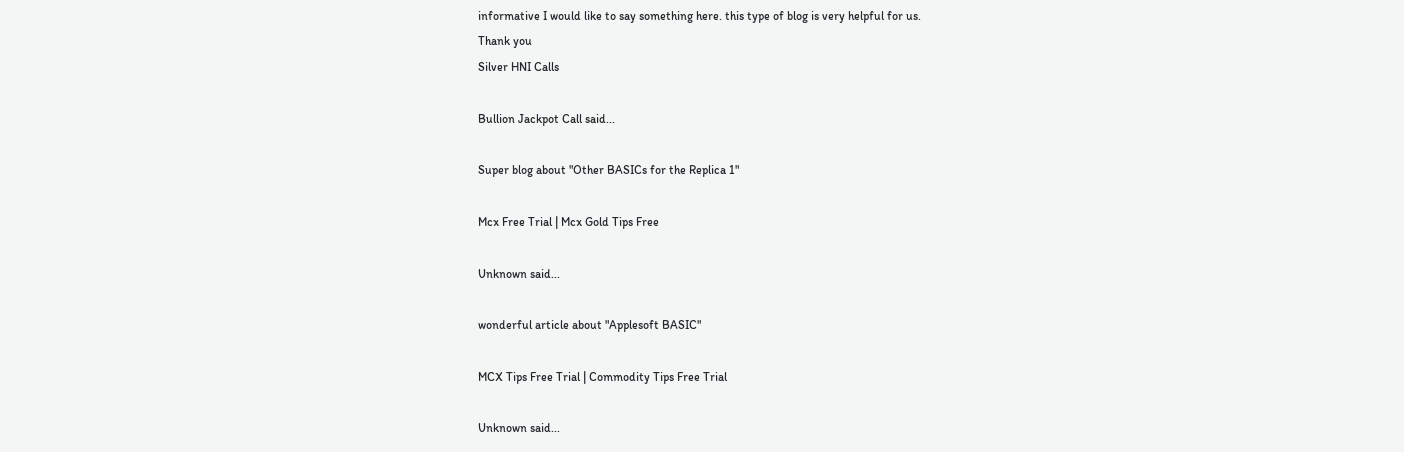informative I would like to say something here. this type of blog is very helpful for us.
Thank you
Silver HNI Calls

Bullion Jackpot Call said...

Super blog about "Other BASICs for the Replica 1"

Mcx Free Trial | Mcx Gold Tips Free

Unknown said...

wonderful article about "Applesoft BASIC"

MCX Tips Free Trial | Commodity Tips Free Trial

Unknown said...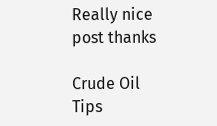Really nice post thanks

Crude Oil Tips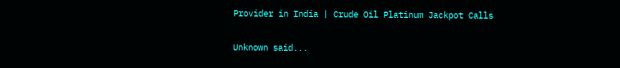Provider in India | Crude Oil Platinum Jackpot Calls

Unknown said...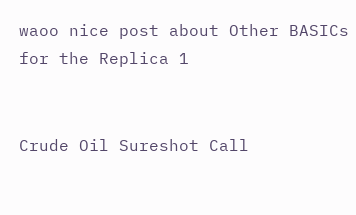waoo nice post about Other BASICs for the Replica 1


Crude Oil Sureshot Call